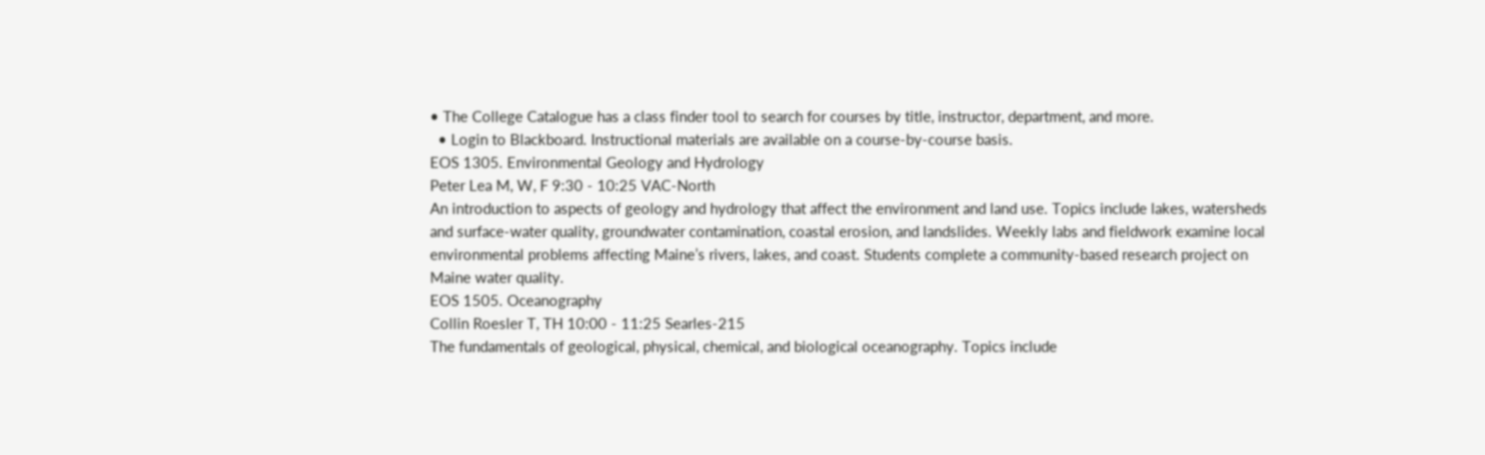• The College Catalogue has a class finder tool to search for courses by title, instructor, department, and more.
  • Login to Blackboard. Instructional materials are available on a course-by-course basis.
EOS 1305. Environmental Geology and Hydrology
Peter Lea M, W, F 9:30 - 10:25 VAC-North
An introduction to aspects of geology and hydrology that affect the environment and land use. Topics include lakes, watersheds and surface-water quality, groundwater contamination, coastal erosion, and landslides. Weekly labs and fieldwork examine local environmental problems affecting Maine’s rivers, lakes, and coast. Students complete a community-based research project on Maine water quality.
EOS 1505. Oceanography
Collin Roesler T, TH 10:00 - 11:25 Searles-215
The fundamentals of geological, physical, chemical, and biological oceanography. Topics include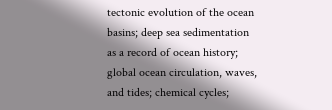tectonic evolution of the ocean basins; deep sea sedimentation as a record of ocean history; global ocean circulation, waves, and tides; chemical cycles;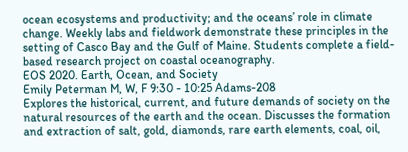ocean ecosystems and productivity; and the oceans’ role in climate change. Weekly labs and fieldwork demonstrate these principles in the setting of Casco Bay and the Gulf of Maine. Students complete a field-based research project on coastal oceanography.
EOS 2020. Earth, Ocean, and Society
Emily Peterman M, W, F 9:30 - 10:25 Adams-208
Explores the historical, current, and future demands of society on the natural resources of the earth and the ocean. Discusses the formation and extraction of salt, gold, diamonds, rare earth elements, coal, oil,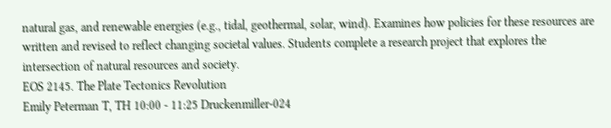natural gas, and renewable energies (e.g., tidal, geothermal, solar, wind). Examines how policies for these resources are written and revised to reflect changing societal values. Students complete a research project that explores the intersection of natural resources and society.
EOS 2145. The Plate Tectonics Revolution
Emily Peterman T, TH 10:00 - 11:25 Druckenmiller-024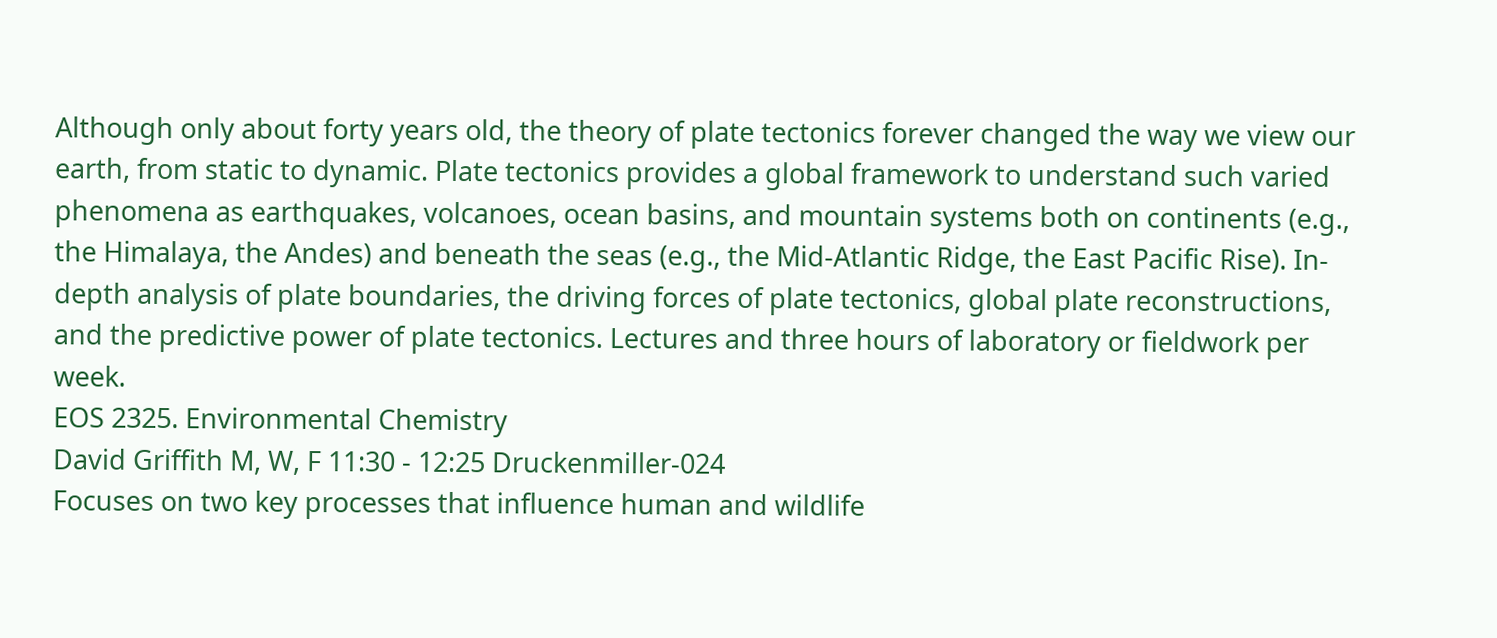Although only about forty years old, the theory of plate tectonics forever changed the way we view our earth, from static to dynamic. Plate tectonics provides a global framework to understand such varied phenomena as earthquakes, volcanoes, ocean basins, and mountain systems both on continents (e.g., the Himalaya, the Andes) and beneath the seas (e.g., the Mid-Atlantic Ridge, the East Pacific Rise). In-depth analysis of plate boundaries, the driving forces of plate tectonics, global plate reconstructions, and the predictive power of plate tectonics. Lectures and three hours of laboratory or fieldwork per week.
EOS 2325. Environmental Chemistry
David Griffith M, W, F 11:30 - 12:25 Druckenmiller-024
Focuses on two key processes that influence human and wildlife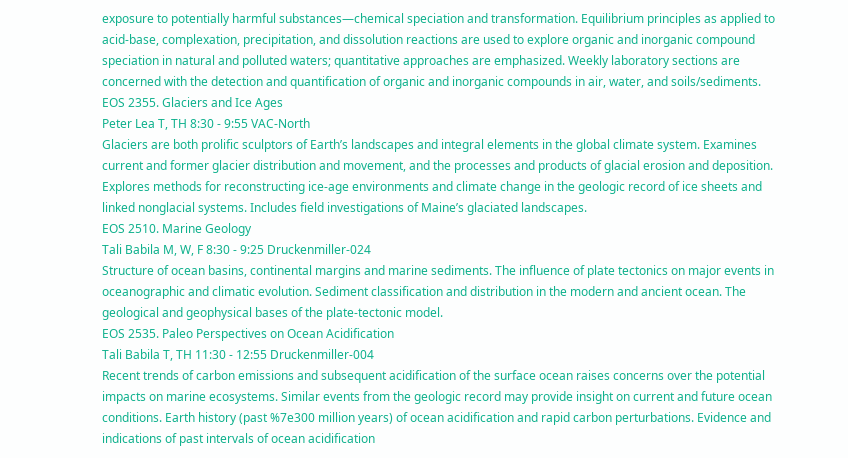exposure to potentially harmful substances—chemical speciation and transformation. Equilibrium principles as applied to acid-base, complexation, precipitation, and dissolution reactions are used to explore organic and inorganic compound speciation in natural and polluted waters; quantitative approaches are emphasized. Weekly laboratory sections are concerned with the detection and quantification of organic and inorganic compounds in air, water, and soils/sediments.
EOS 2355. Glaciers and Ice Ages
Peter Lea T, TH 8:30 - 9:55 VAC-North
Glaciers are both prolific sculptors of Earth’s landscapes and integral elements in the global climate system. Examines current and former glacier distribution and movement, and the processes and products of glacial erosion and deposition. Explores methods for reconstructing ice-age environments and climate change in the geologic record of ice sheets and linked nonglacial systems. Includes field investigations of Maine’s glaciated landscapes.
EOS 2510. Marine Geology
Tali Babila M, W, F 8:30 - 9:25 Druckenmiller-024
Structure of ocean basins, continental margins and marine sediments. The influence of plate tectonics on major events in oceanographic and climatic evolution. Sediment classification and distribution in the modern and ancient ocean. The geological and geophysical bases of the plate-tectonic model.
EOS 2535. Paleo Perspectives on Ocean Acidification
Tali Babila T, TH 11:30 - 12:55 Druckenmiller-004
Recent trends of carbon emissions and subsequent acidification of the surface ocean raises concerns over the potential impacts on marine ecosystems. Similar events from the geologic record may provide insight on current and future ocean conditions. Earth history (past %7e300 million years) of ocean acidification and rapid carbon perturbations. Evidence and indications of past intervals of ocean acidification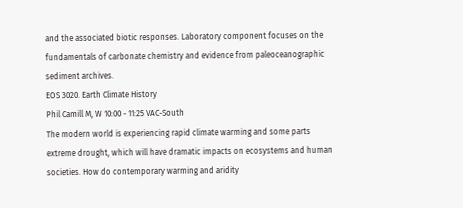and the associated biotic responses. Laboratory component focuses on the fundamentals of carbonate chemistry and evidence from paleoceanographic sediment archives.
EOS 3020. Earth Climate History
Phil Camill M, W 10:00 - 11:25 VAC-South
The modern world is experiencing rapid climate warming and some parts extreme drought, which will have dramatic impacts on ecosystems and human societies. How do contemporary warming and aridity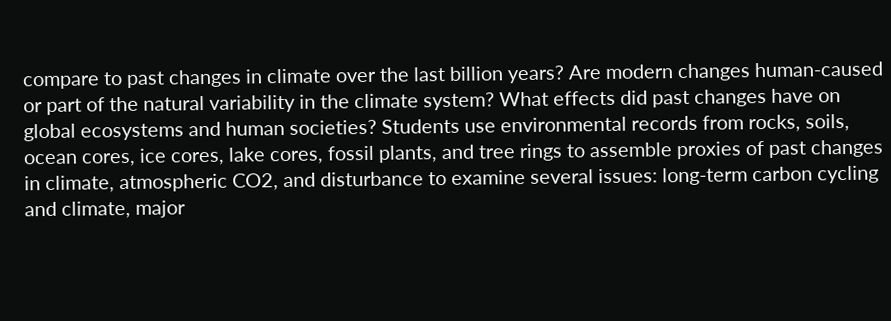compare to past changes in climate over the last billion years? Are modern changes human-caused or part of the natural variability in the climate system? What effects did past changes have on global ecosystems and human societies? Students use environmental records from rocks, soils, ocean cores, ice cores, lake cores, fossil plants, and tree rings to assemble proxies of past changes in climate, atmospheric CO2, and disturbance to examine several issues: long-term carbon cycling and climate, major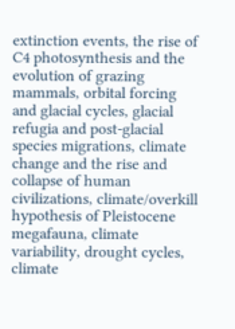extinction events, the rise of C4 photosynthesis and the evolution of grazing mammals, orbital forcing and glacial cycles, glacial refugia and post-glacial species migrations, climate change and the rise and collapse of human civilizations, climate/overkill hypothesis of Pleistocene megafauna, climate variability, drought cycles, climate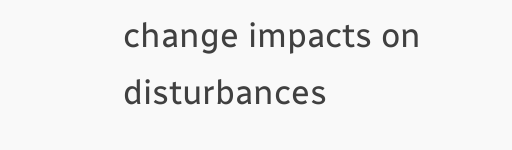change impacts on disturbances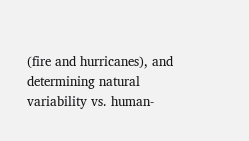(fire and hurricanes), and determining natural variability vs. human-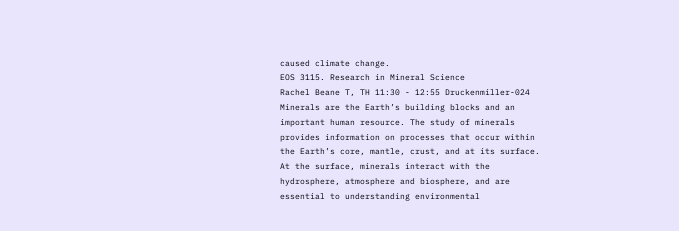caused climate change.
EOS 3115. Research in Mineral Science
Rachel Beane T, TH 11:30 - 12:55 Druckenmiller-024
Minerals are the Earth’s building blocks and an important human resource. The study of minerals provides information on processes that occur within the Earth’s core, mantle, crust, and at its surface. At the surface, minerals interact with the hydrosphere, atmosphere and biosphere, and are essential to understanding environmental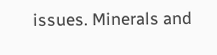issues. Minerals and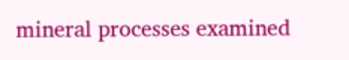mineral processes examined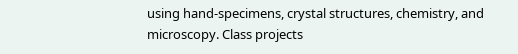using hand-specimens, crystal structures, chemistry, and microscopy. Class projects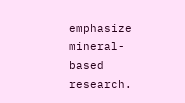emphasize mineral-based research.